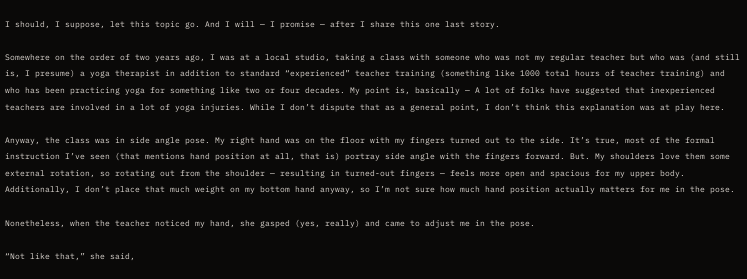I should, I suppose, let this topic go. And I will — I promise — after I share this one last story.

Somewhere on the order of two years ago, I was at a local studio, taking a class with someone who was not my regular teacher but who was (and still is, I presume) a yoga therapist in addition to standard “experienced” teacher training (something like 1000 total hours of teacher training) and who has been practicing yoga for something like two or four decades. My point is, basically — A lot of folks have suggested that inexperienced teachers are involved in a lot of yoga injuries. While I don’t dispute that as a general point, I don’t think this explanation was at play here.

Anyway, the class was in side angle pose. My right hand was on the floor with my fingers turned out to the side. It’s true, most of the formal instruction I’ve seen (that mentions hand position at all, that is) portray side angle with the fingers forward. But. My shoulders love them some external rotation, so rotating out from the shoulder — resulting in turned-out fingers — feels more open and spacious for my upper body. Additionally, I don’t place that much weight on my bottom hand anyway, so I’m not sure how much hand position actually matters for me in the pose.

Nonetheless, when the teacher noticed my hand, she gasped (yes, really) and came to adjust me in the pose.

“Not like that,” she said,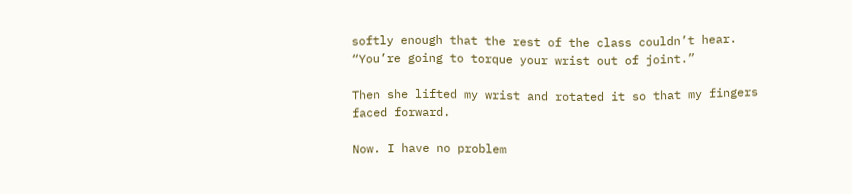softly enough that the rest of the class couldn’t hear. “You’re going to torque your wrist out of joint.”

Then she lifted my wrist and rotated it so that my fingers faced forward.

Now. I have no problem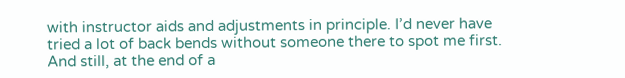with instructor aids and adjustments in principle. I’d never have tried a lot of back bends without someone there to spot me first. And still, at the end of a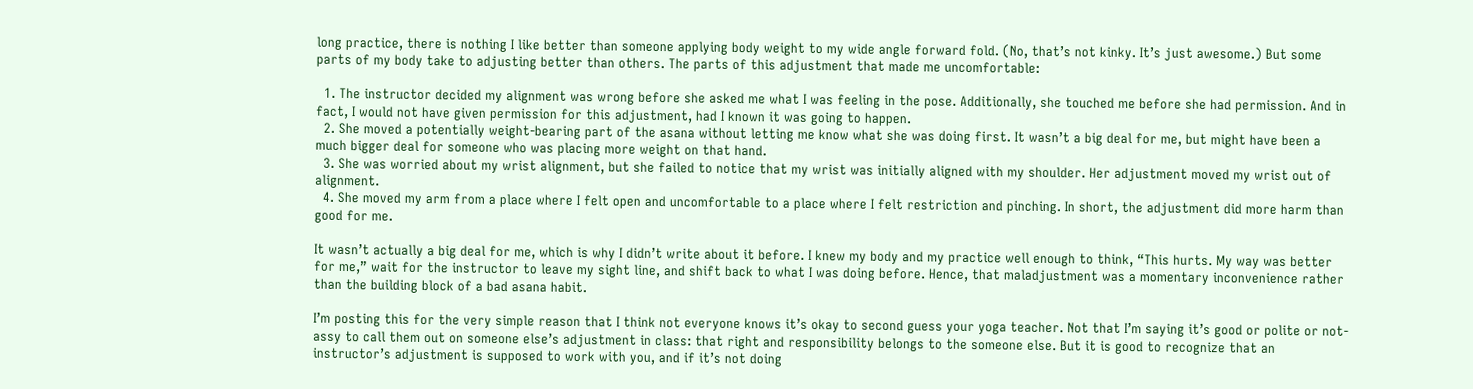long practice, there is nothing I like better than someone applying body weight to my wide angle forward fold. (No, that’s not kinky. It’s just awesome.) But some parts of my body take to adjusting better than others. The parts of this adjustment that made me uncomfortable:

  1. The instructor decided my alignment was wrong before she asked me what I was feeling in the pose. Additionally, she touched me before she had permission. And in fact, I would not have given permission for this adjustment, had I known it was going to happen.
  2. She moved a potentially weight-bearing part of the asana without letting me know what she was doing first. It wasn’t a big deal for me, but might have been a much bigger deal for someone who was placing more weight on that hand.
  3. She was worried about my wrist alignment, but she failed to notice that my wrist was initially aligned with my shoulder. Her adjustment moved my wrist out of alignment.
  4. She moved my arm from a place where I felt open and uncomfortable to a place where I felt restriction and pinching. In short, the adjustment did more harm than good for me.

It wasn’t actually a big deal for me, which is why I didn’t write about it before. I knew my body and my practice well enough to think, “This hurts. My way was better for me,” wait for the instructor to leave my sight line, and shift back to what I was doing before. Hence, that maladjustment was a momentary inconvenience rather than the building block of a bad asana habit.

I’m posting this for the very simple reason that I think not everyone knows it’s okay to second guess your yoga teacher. Not that I’m saying it’s good or polite or not-assy to call them out on someone else’s adjustment in class: that right and responsibility belongs to the someone else. But it is good to recognize that an instructor’s adjustment is supposed to work with you, and if it’s not doing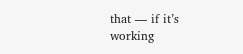that — if it’s working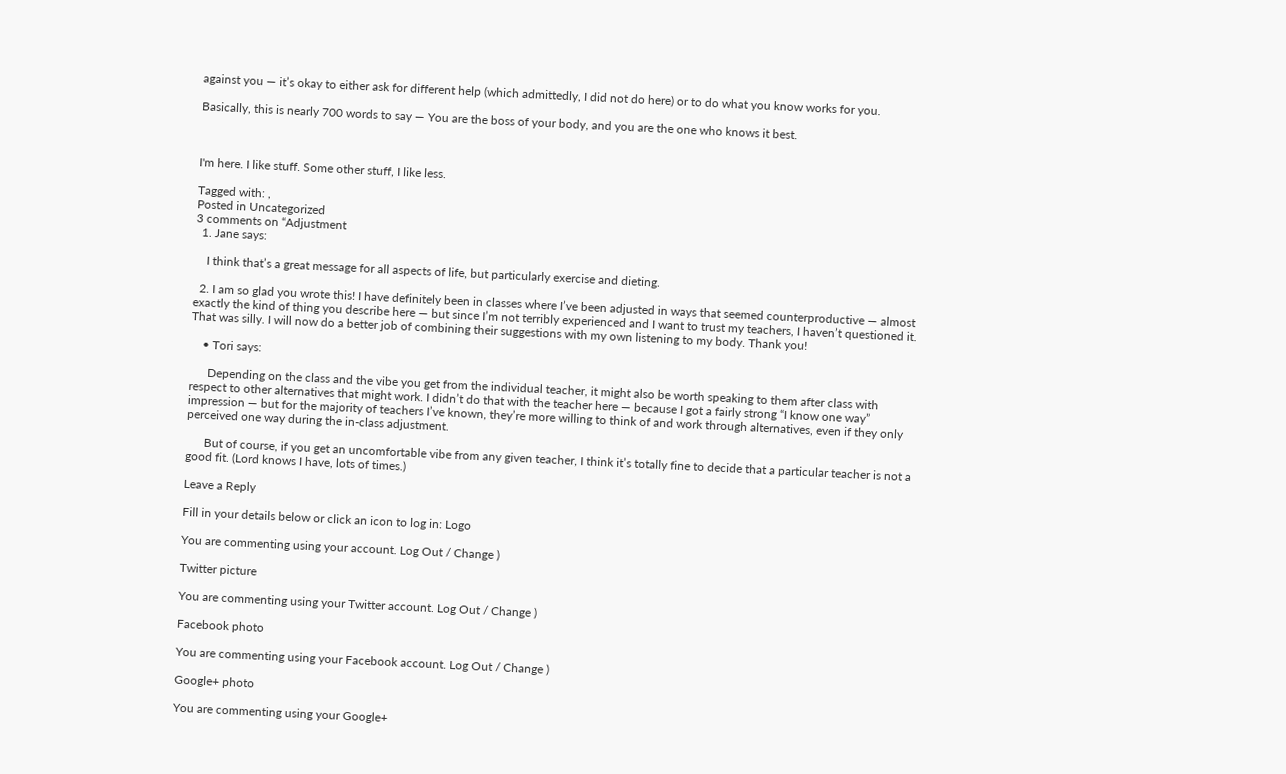against you — it’s okay to either ask for different help (which admittedly, I did not do here) or to do what you know works for you.

Basically, this is nearly 700 words to say — You are the boss of your body, and you are the one who knows it best.



I'm here. I like stuff. Some other stuff, I like less.

Tagged with: ,
Posted in Uncategorized
3 comments on “Adjustment
  1. Jane says:

    I think that’s a great message for all aspects of life, but particularly exercise and dieting.

  2. I am so glad you wrote this! I have definitely been in classes where I’ve been adjusted in ways that seemed counterproductive — almost exactly the kind of thing you describe here — but since I’m not terribly experienced and I want to trust my teachers, I haven’t questioned it. That was silly. I will now do a better job of combining their suggestions with my own listening to my body. Thank you!

    • Tori says:

      Depending on the class and the vibe you get from the individual teacher, it might also be worth speaking to them after class with respect to other alternatives that might work. I didn’t do that with the teacher here — because I got a fairly strong “I know one way” impression — but for the majority of teachers I’ve known, they’re more willing to think of and work through alternatives, even if they only perceived one way during the in-class adjustment.

      But of course, if you get an uncomfortable vibe from any given teacher, I think it’s totally fine to decide that a particular teacher is not a good fit. (Lord knows I have, lots of times.)

Leave a Reply

Fill in your details below or click an icon to log in: Logo

You are commenting using your account. Log Out / Change )

Twitter picture

You are commenting using your Twitter account. Log Out / Change )

Facebook photo

You are commenting using your Facebook account. Log Out / Change )

Google+ photo

You are commenting using your Google+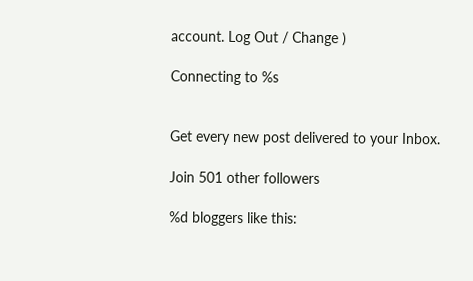account. Log Out / Change )

Connecting to %s


Get every new post delivered to your Inbox.

Join 501 other followers

%d bloggers like this: